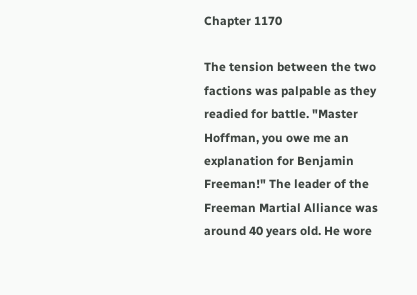Chapter 1170

The tension between the two factions was palpable as they readied for battle. "Master Hoffman, you owe me an explanation for Benjamin Freeman!" The leader of the Freeman Martial Alliance was around 40 years old. He wore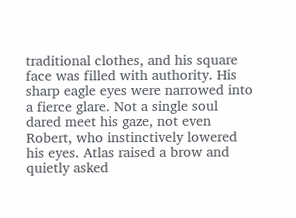traditional clothes, and his square face was filled with authority. His sharp eagle eyes were narrowed into a fierce glare. Not a single soul dared meet his gaze, not even Robert, who instinctively lowered his eyes. Atlas raised a brow and quietly asked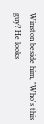Winston beside him, "Who's this guy? He looks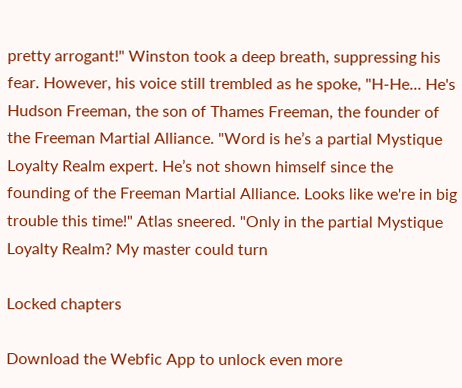pretty arrogant!" Winston took a deep breath, suppressing his fear. However, his voice still trembled as he spoke, "H-He... He's Hudson Freeman, the son of Thames Freeman, the founder of the Freeman Martial Alliance. "Word is he’s a partial Mystique Loyalty Realm expert. He’s not shown himself since the founding of the Freeman Martial Alliance. Looks like we're in big trouble this time!" Atlas sneered. "Only in the partial Mystique Loyalty Realm? My master could turn

Locked chapters

Download the Webfic App to unlock even more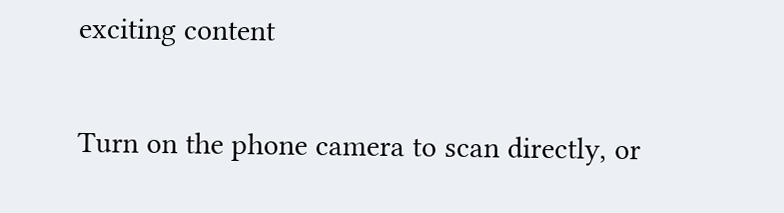exciting content

Turn on the phone camera to scan directly, or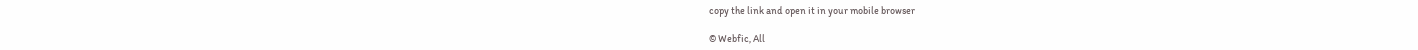copy the link and open it in your mobile browser

© Webfic, All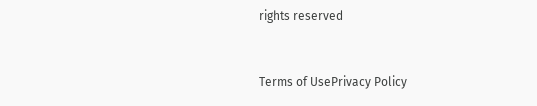rights reserved


Terms of UsePrivacy Policy